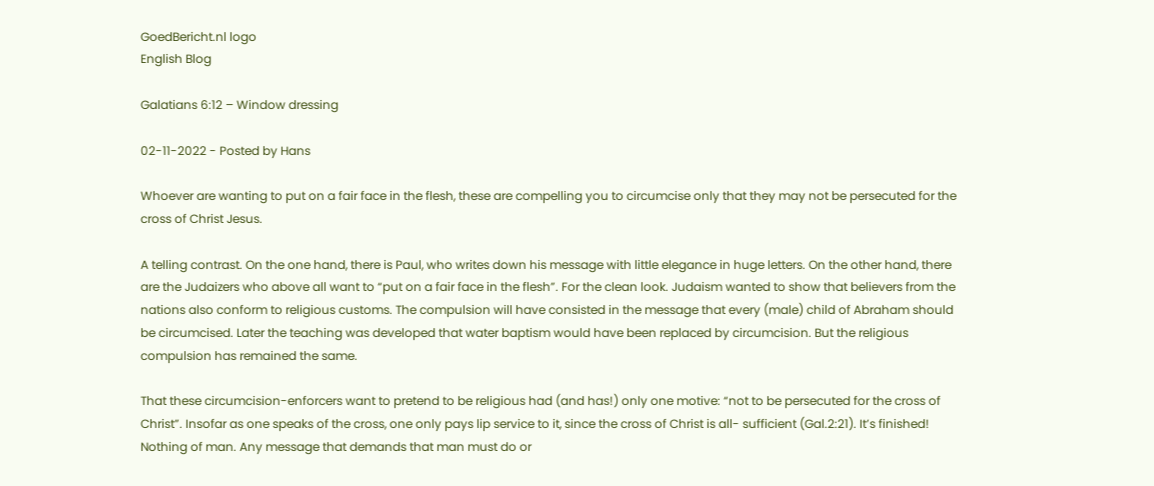GoedBericht.nl logo
English Blog

Galatians 6:12 – Window dressing

02-11-2022 - Posted by Hans

Whoever are wanting to put on a fair face in the flesh, these are compelling you to circumcise only that they may not be persecuted for the cross of Christ Jesus.

A telling contrast. On the one hand, there is Paul, who writes down his message with little elegance in huge letters. On the other hand, there are the Judaizers who above all want to “put on a fair face in the flesh”. For the clean look. Judaism wanted to show that believers from the nations also conform to religious customs. The compulsion will have consisted in the message that every (male) child of Abraham should be circumcised. Later the teaching was developed that water baptism would have been replaced by circumcision. But the religious compulsion has remained the same.

That these circumcision-enforcers want to pretend to be religious had (and has!) only one motive: “not to be persecuted for the cross of Christ”. Insofar as one speaks of the cross, one only pays lip service to it, since the cross of Christ is all- sufficient (Gal.2:21). It’s finished! Nothing of man. Any message that demands that man must do or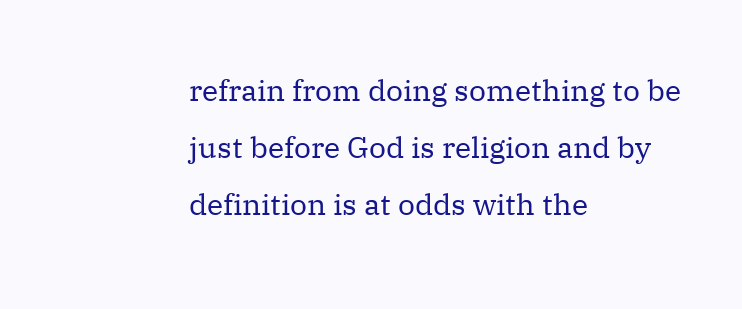refrain from doing something to be just before God is religion and by definition is at odds with the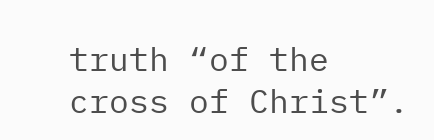truth “of the cross of Christ”.